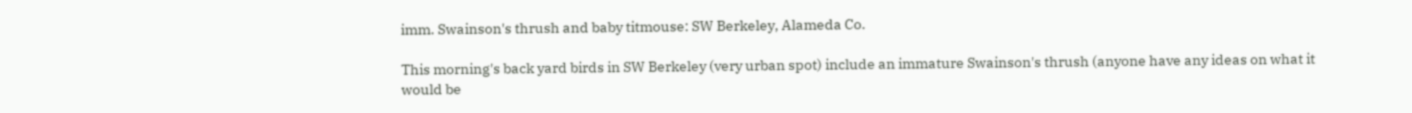imm. Swainson's thrush and baby titmouse: SW Berkeley, Alameda Co.

This morning's back yard birds in SW Berkeley (very urban spot) include an immature Swainson's thrush (anyone have any ideas on what it would be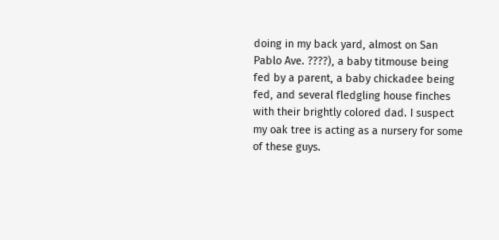doing in my back yard, almost on San Pablo Ave. ????), a baby titmouse being fed by a parent, a baby chickadee being fed, and several fledgling house finches with their brightly colored dad. I suspect my oak tree is acting as a nursery for some of these guys.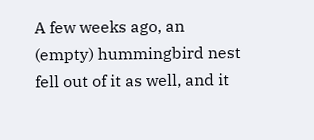A few weeks ago, an (empty) hummingbird nest fell out of it as well, and it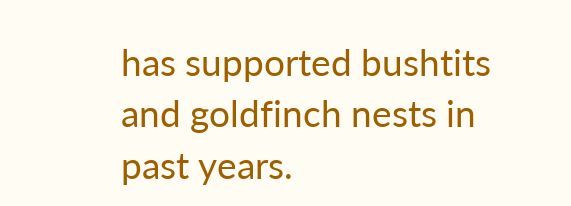has supported bushtits and goldfinch nests in past years.